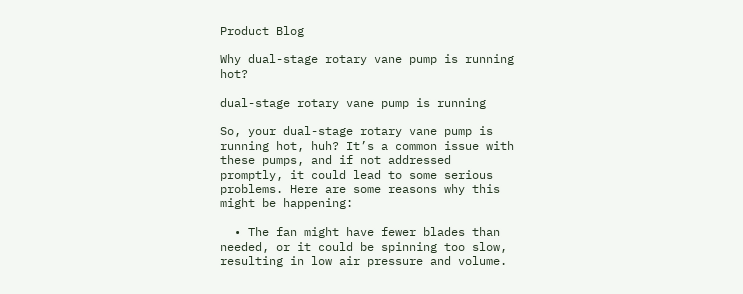Product Blog

Why dual-stage rotary vane pump is running hot?

dual-stage rotary vane pump is running

So, your dual-stage rotary vane pump is running hot, huh? It’s a common issue with these pumps, and if not addressed promptly, it could lead to some serious problems. Here are some reasons why this might be happening:

  • The fan might have fewer blades than needed, or it could be spinning too slow, resulting in low air pressure and volume.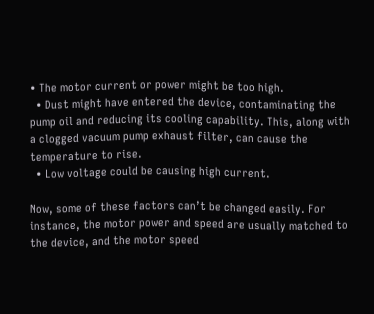• The motor current or power might be too high.
  • Dust might have entered the device, contaminating the pump oil and reducing its cooling capability. This, along with a clogged vacuum pump exhaust filter, can cause the temperature to rise.
  • Low voltage could be causing high current.

Now, some of these factors can’t be changed easily. For instance, the motor power and speed are usually matched to the device, and the motor speed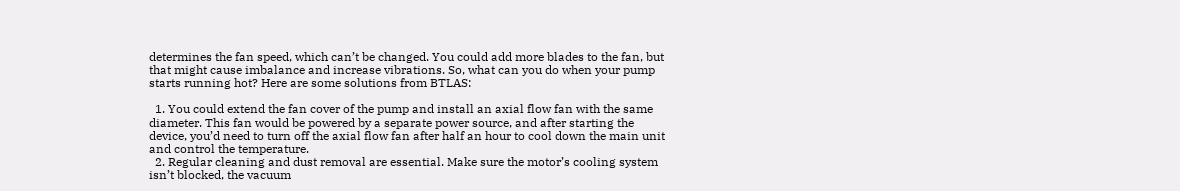determines the fan speed, which can’t be changed. You could add more blades to the fan, but that might cause imbalance and increase vibrations. So, what can you do when your pump starts running hot? Here are some solutions from BTLAS:

  1. You could extend the fan cover of the pump and install an axial flow fan with the same diameter. This fan would be powered by a separate power source, and after starting the device, you’d need to turn off the axial flow fan after half an hour to cool down the main unit and control the temperature.
  2. Regular cleaning and dust removal are essential. Make sure the motor’s cooling system isn’t blocked, the vacuum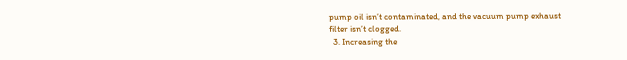pump oil isn’t contaminated, and the vacuum pump exhaust filter isn’t clogged.
  3. Increasing the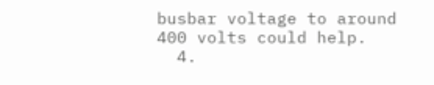busbar voltage to around 400 volts could help.
  4.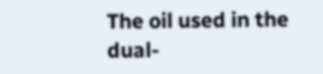The oil used in the dual-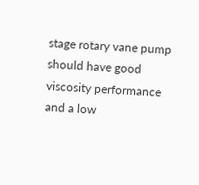stage rotary vane pump should have good viscosity performance and a low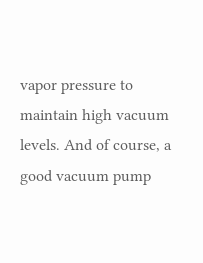vapor pressure to maintain high vacuum levels. And of course, a good vacuum pump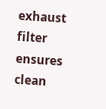exhaust filter ensures clean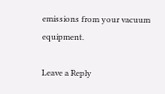emissions from your vacuum equipment.

Leave a Reply